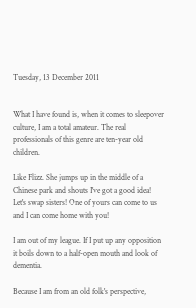Tuesday, 13 December 2011


What I have found is, when it comes to sleepover culture, I am a total amateur. The real professionals of this genre are ten-year old children.

Like Flizz. She jumps up in the middle of a Chinese park and shouts I've got a good idea! Let's swap sisters! One of yours can come to us and I can come home with you!

I am out of my league. If I put up any opposition it boils down to a half-open mouth and look of dementia.

Because I am from an old folk's perspective,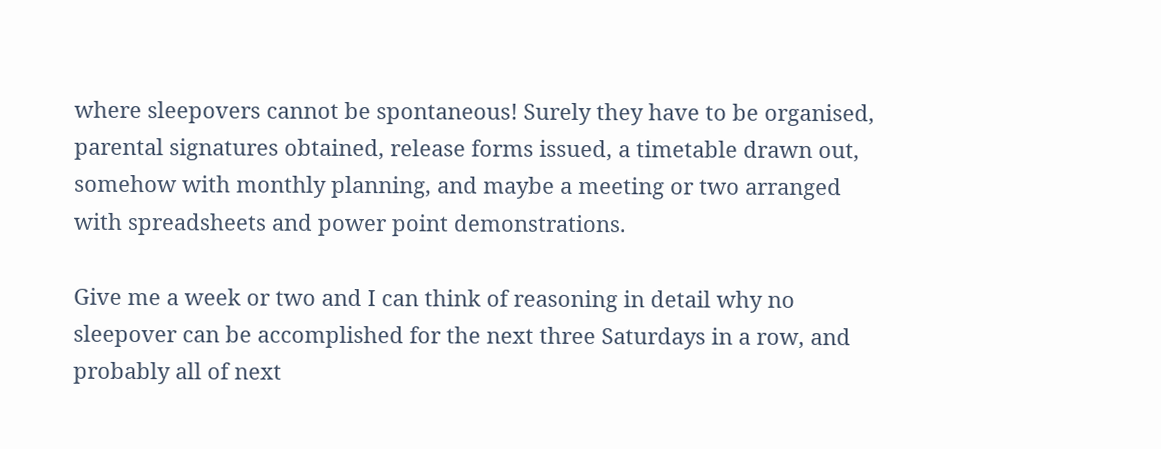where sleepovers cannot be spontaneous! Surely they have to be organised, parental signatures obtained, release forms issued, a timetable drawn out, somehow with monthly planning, and maybe a meeting or two arranged with spreadsheets and power point demonstrations.

Give me a week or two and I can think of reasoning in detail why no sleepover can be accomplished for the next three Saturdays in a row, and probably all of next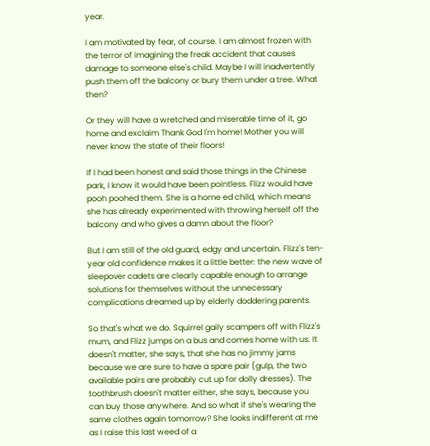year.

I am motivated by fear, of course. I am almost frozen with the terror of imagining the freak accident that causes damage to someone else's child. Maybe I will inadvertently push them off the balcony or bury them under a tree. What then?

Or they will have a wretched and miserable time of it, go home and exclaim Thank God I'm home! Mother you will never know the state of their floors!

If I had been honest and said those things in the Chinese park, I know it would have been pointless. Flizz would have pooh poohed them. She is a home ed child, which means she has already experimented with throwing herself off the balcony and who gives a damn about the floor?

But I am still of the old guard, edgy and uncertain. Flizz's ten-year old confidence makes it a little better: the new wave of sleepover cadets are clearly capable enough to arrange solutions for themselves without the unnecessary complications dreamed up by elderly doddering parents.

So that's what we do. Squirrel gaily scampers off with Flizz's mum, and Flizz jumps on a bus and comes home with us. It doesn't matter, she says, that she has no jimmy jams because we are sure to have a spare pair (gulp, the two available pairs are probably cut up for dolly dresses). The toothbrush doesn't matter either, she says, because you can buy those anywhere. And so what if she's wearing the same clothes again tomorrow? She looks indifferent at me as I raise this last weed of a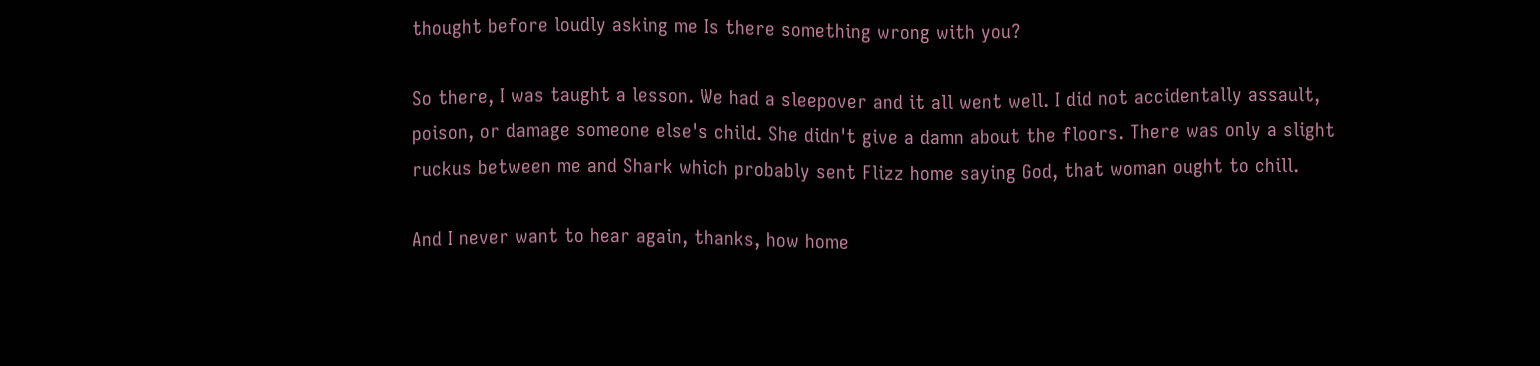thought before loudly asking me Is there something wrong with you?

So there, I was taught a lesson. We had a sleepover and it all went well. I did not accidentally assault, poison, or damage someone else's child. She didn't give a damn about the floors. There was only a slight ruckus between me and Shark which probably sent Flizz home saying God, that woman ought to chill.

And I never want to hear again, thanks, how home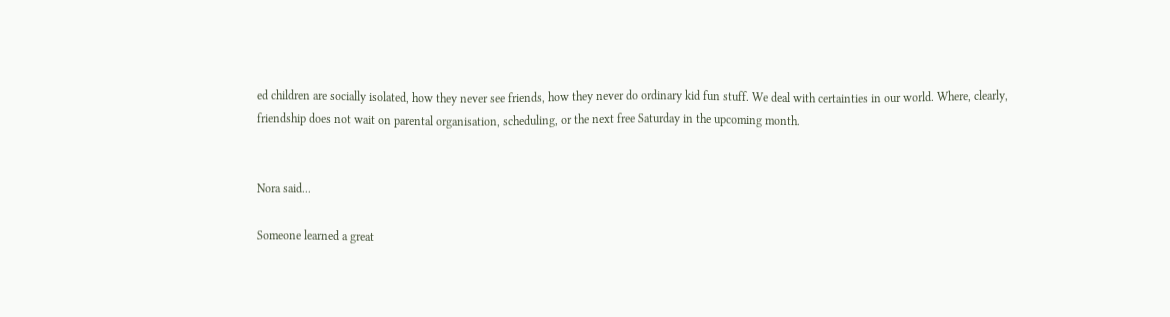ed children are socially isolated, how they never see friends, how they never do ordinary kid fun stuff. We deal with certainties in our world. Where, clearly, friendship does not wait on parental organisation, scheduling, or the next free Saturday in the upcoming month.


Nora said...

Someone learned a great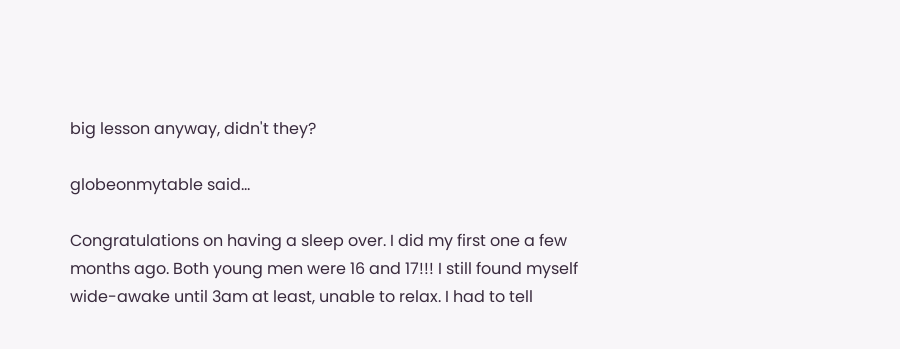big lesson anyway, didn't they?

globeonmytable said...

Congratulations on having a sleep over. I did my first one a few months ago. Both young men were 16 and 17!!! I still found myself wide-awake until 3am at least, unable to relax. I had to tell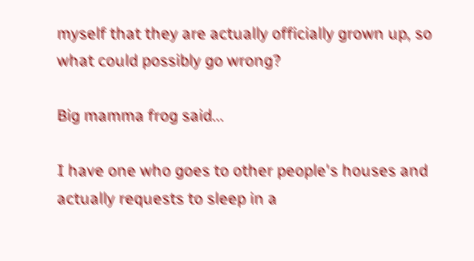myself that they are actually officially grown up, so what could possibly go wrong?

Big mamma frog said...

I have one who goes to other people's houses and actually requests to sleep in a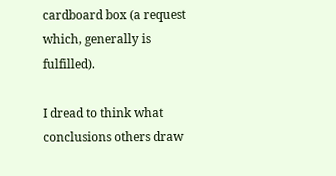cardboard box (a request which, generally is fulfilled).

I dread to think what conclusions others draw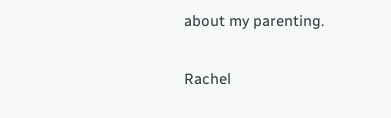about my parenting.

Rachel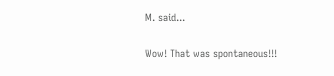M. said...

Wow! That was spontaneous!!!